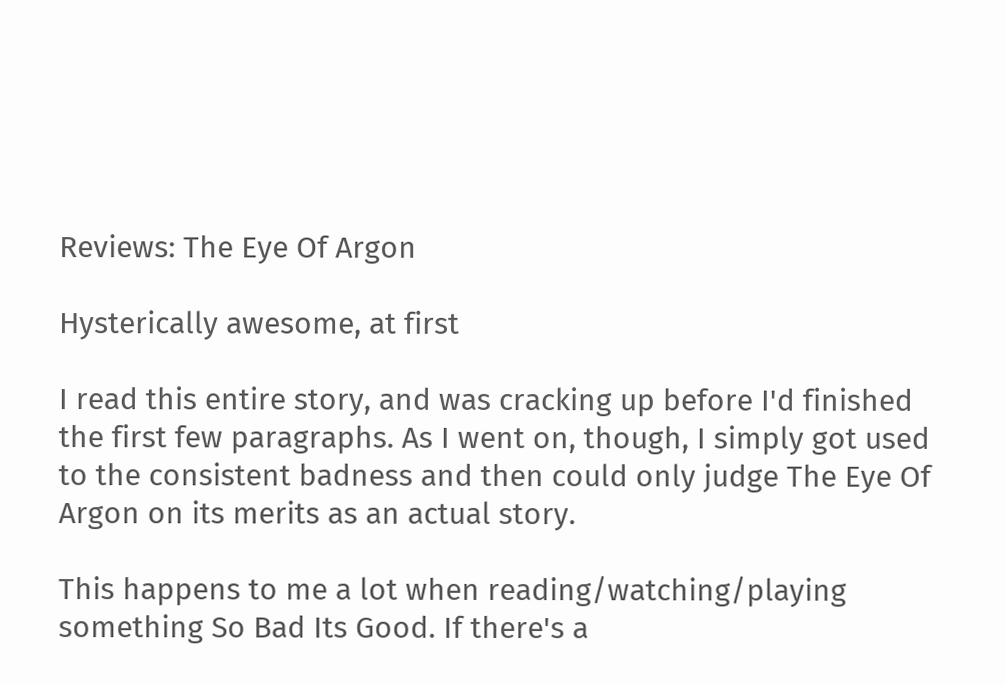Reviews: The Eye Of Argon

Hysterically awesome, at first

I read this entire story, and was cracking up before I'd finished the first few paragraphs. As I went on, though, I simply got used to the consistent badness and then could only judge The Eye Of Argon on its merits as an actual story.

This happens to me a lot when reading/watching/playing something So Bad Its Good. If there's a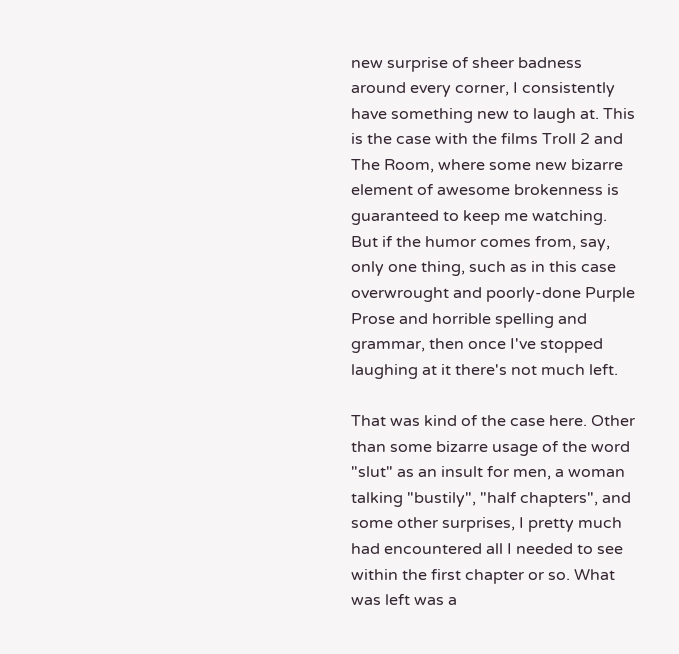new surprise of sheer badness around every corner, I consistently have something new to laugh at. This is the case with the films Troll 2 and The Room, where some new bizarre element of awesome brokenness is guaranteed to keep me watching. But if the humor comes from, say, only one thing, such as in this case overwrought and poorly-done Purple Prose and horrible spelling and grammar, then once I've stopped laughing at it there's not much left.

That was kind of the case here. Other than some bizarre usage of the word "slut" as an insult for men, a woman talking "bustily", "half chapters", and some other surprises, I pretty much had encountered all I needed to see within the first chapter or so. What was left was a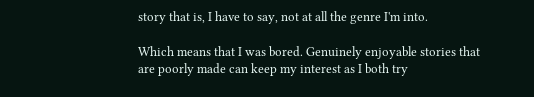story that is, I have to say, not at all the genre I'm into.

Which means that I was bored. Genuinely enjoyable stories that are poorly made can keep my interest as I both try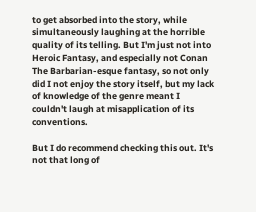to get absorbed into the story, while simultaneously laughing at the horrible quality of its telling. But I'm just not into Heroic Fantasy, and especially not Conan The Barbarian-esque fantasy, so not only did I not enjoy the story itself, but my lack of knowledge of the genre meant I couldn't laugh at misapplication of its conventions.

But I do recommend checking this out. It's not that long of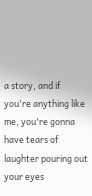a story, and if you're anything like me, you're gonna have tears of laughter pouring out your eyes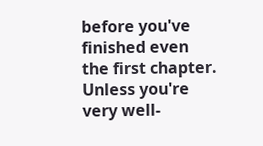before you've finished even the first chapter. Unless you're very well-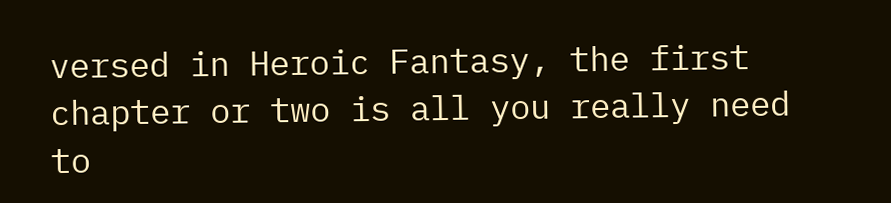versed in Heroic Fantasy, the first chapter or two is all you really need to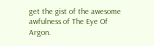get the gist of the awesome awfulness of The Eye Of Argon.